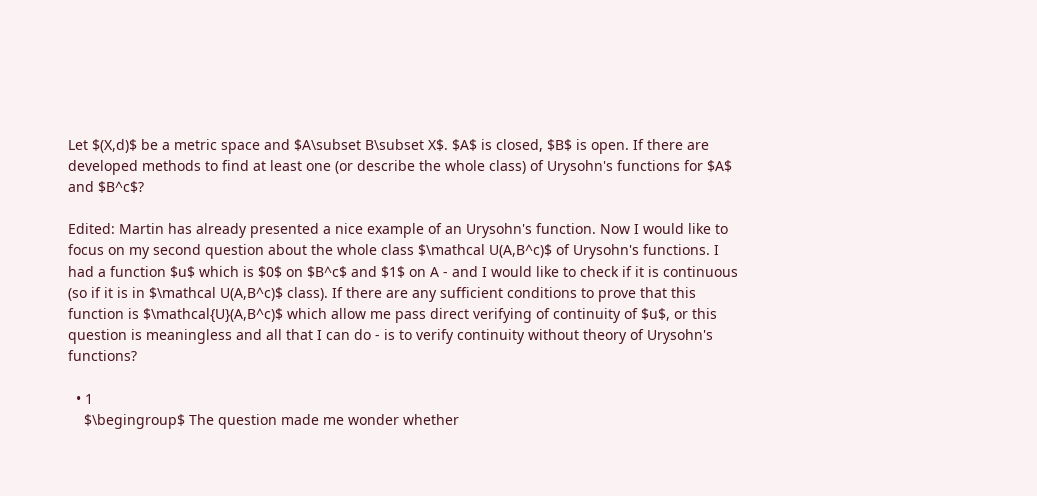Let $(X,d)$ be a metric space and $A\subset B\subset X$. $A$ is closed, $B$ is open. If there are developed methods to find at least one (or describe the whole class) of Urysohn's functions for $A$ and $B^c$?

Edited: Martin has already presented a nice example of an Urysohn's function. Now I would like to focus on my second question about the whole class $\mathcal U(A,B^c)$ of Urysohn's functions. I had a function $u$ which is $0$ on $B^c$ and $1$ on A - and I would like to check if it is continuous (so if it is in $\mathcal U(A,B^c)$ class). If there are any sufficient conditions to prove that this function is $\mathcal{U}(A,B^c)$ which allow me pass direct verifying of continuity of $u$, or this question is meaningless and all that I can do - is to verify continuity without theory of Urysohn's functions?

  • 1
    $\begingroup$ The question made me wonder whether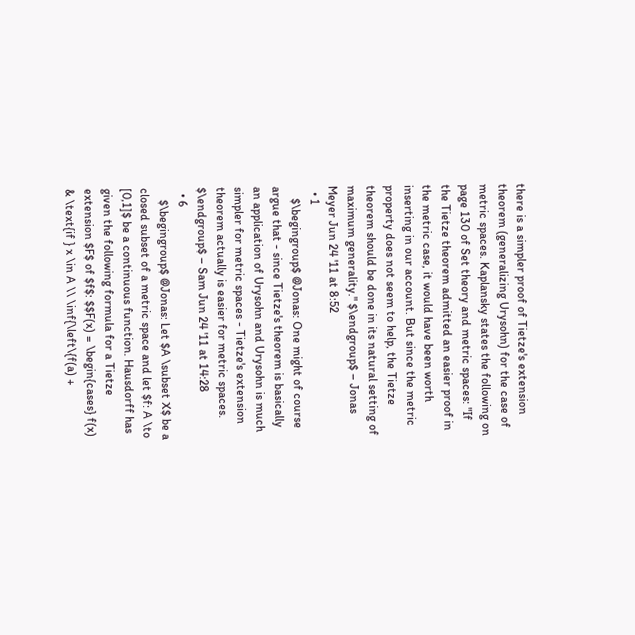there is a simpler proof of Tietze's extension theorem (generalizing Urysohn) for the case of metric spaces. Kaplansky states the following on page 130 of Set theory and metric spaces: "If the Tietze theorem admitted an easier proof in the metric case, it would have been worth inserting in our account. But since the metric property does not seem to help, the Tietze theorem should be done in its natural setting of maximum generality." $\endgroup$ – Jonas Meyer Jun 24 '11 at 8:52
  • 1
    $\begingroup$ @Jonas: One might of course argue that - since Tietze's theorem is basically an application of Urysohn and Urysohn is much simpler for metric spaces - Tietze's extension theorem actually is easier for metric spaces. $\endgroup$ – Sam Jun 24 '11 at 14:28
  • 6
    $\begingroup$ @Jonas: Let $A \subset X$ be a closed subset of a metric space and let $f: A \to [0,1]$ be a continuous function. Hausdorff has given the following formula for a Tietze extension $F$ of $f$: $$F(x) = \begin{cases} f(x) & \text{if } x \in A \\ \inf{\left\{f(a) +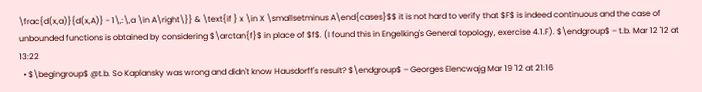\frac{d(x,a)}{d(x,A)} - 1\,:\,a \in A\right\}} & \text{if } x \in X \smallsetminus A\end{cases}$$ it is not hard to verify that $F$ is indeed continuous and the case of unbounded functions is obtained by considering $\arctan{f}$ in place of $f$. (I found this in Engelking's General topology, exercise 4.1.F). $\endgroup$ – t.b. Mar 12 '12 at 13:22
  • $\begingroup$ @t.b. So Kaplansky was wrong and didn't know Hausdorff's result? $\endgroup$ – Georges Elencwajg Mar 19 '12 at 21:16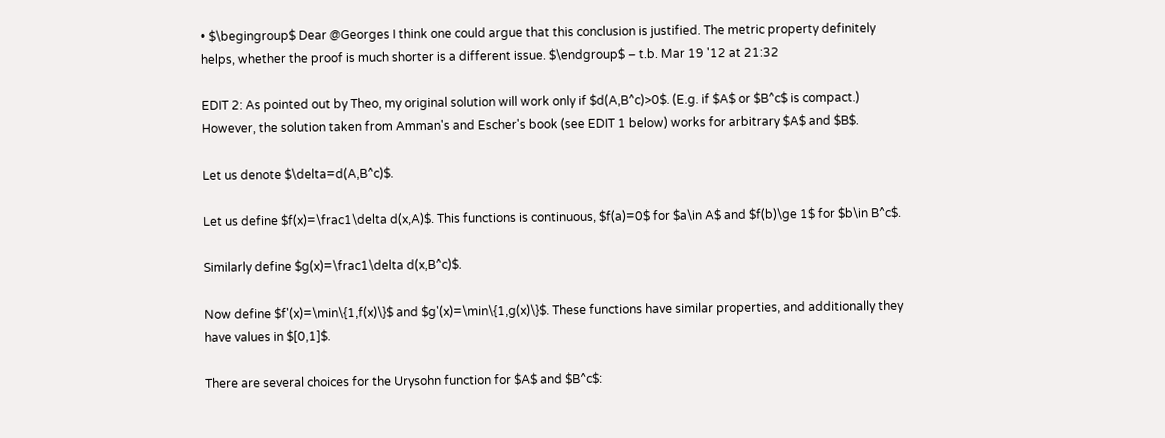• $\begingroup$ Dear @Georges I think one could argue that this conclusion is justified. The metric property definitely helps, whether the proof is much shorter is a different issue. $\endgroup$ – t.b. Mar 19 '12 at 21:32

EDIT 2: As pointed out by Theo, my original solution will work only if $d(A,B^c)>0$. (E.g. if $A$ or $B^c$ is compact.) However, the solution taken from Amman's and Escher's book (see EDIT 1 below) works for arbitrary $A$ and $B$.

Let us denote $\delta=d(A,B^c)$.

Let us define $f(x)=\frac1\delta d(x,A)$. This functions is continuous, $f(a)=0$ for $a\in A$ and $f(b)\ge 1$ for $b\in B^c$.

Similarly define $g(x)=\frac1\delta d(x,B^c)$.

Now define $f'(x)=\min\{1,f(x)\}$ and $g'(x)=\min\{1,g(x)\}$. These functions have similar properties, and additionally they have values in $[0,1]$.

There are several choices for the Urysohn function for $A$ and $B^c$: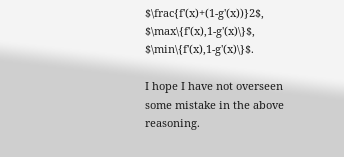$\frac{f'(x)+(1-g'(x))}2$, $\max\{f'(x),1-g'(x)\}$, $\min\{f'(x),1-g'(x)\}$.

I hope I have not overseen some mistake in the above reasoning.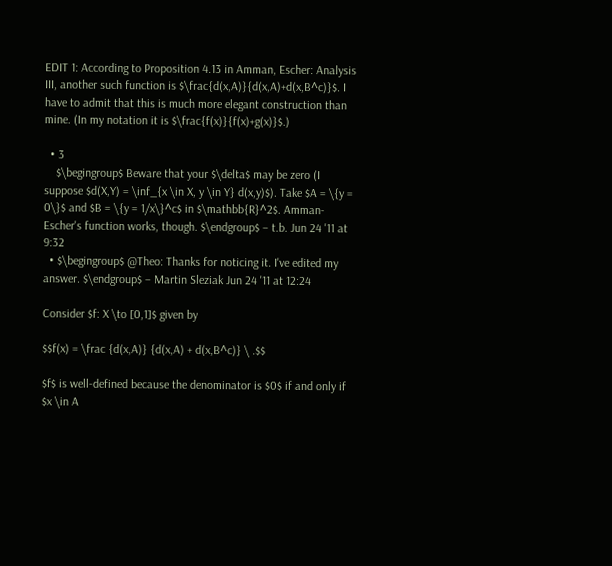EDIT 1: According to Proposition 4.13 in Amman, Escher: Analysis III, another such function is $\frac{d(x,A)}{d(x,A)+d(x,B^c)}$. I have to admit that this is much more elegant construction than mine. (In my notation it is $\frac{f(x)}{f(x)+g(x)}$.)

  • 3
    $\begingroup$ Beware that your $\delta$ may be zero (I suppose $d(X,Y) = \inf_{x \in X, y \in Y} d(x,y)$). Take $A = \{y = 0\}$ and $B = \{y = 1/x\}^c$ in $\mathbb{R}^2$. Amman-Escher's function works, though. $\endgroup$ – t.b. Jun 24 '11 at 9:32
  • $\begingroup$ @Theo: Thanks for noticing it. I've edited my answer. $\endgroup$ – Martin Sleziak Jun 24 '11 at 12:24

Consider $f: X \to [0,1]$ given by

$$f(x) = \frac {d(x,A)} {d(x,A) + d(x,B^c)} \ .$$

$f$ is well-defined because the denominator is $0$ if and only if $x \in A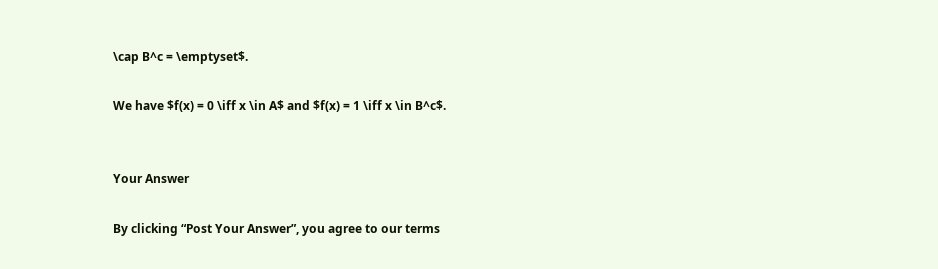\cap B^c = \emptyset$.

We have $f(x) = 0 \iff x \in A$ and $f(x) = 1 \iff x \in B^c$.


Your Answer

By clicking “Post Your Answer”, you agree to our terms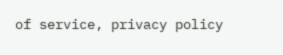of service, privacy policy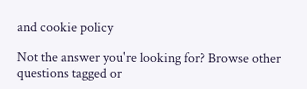and cookie policy

Not the answer you're looking for? Browse other questions tagged or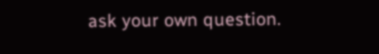ask your own question.